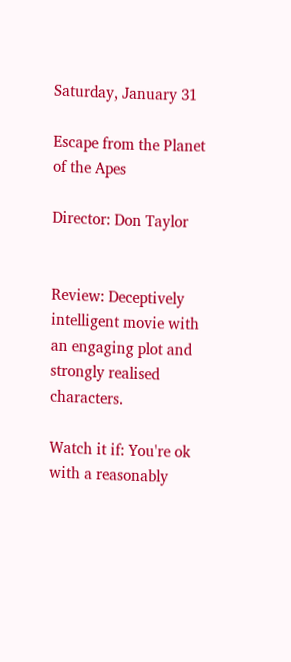Saturday, January 31

Escape from the Planet of the Apes

Director: Don Taylor


Review: Deceptively intelligent movie with an engaging plot and strongly realised characters.

Watch it if: You're ok with a reasonably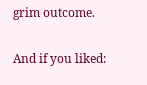grim outcome.

And if you liked: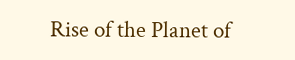Rise of the Planet of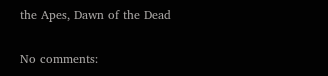the Apes, Dawn of the Dead

No comments: